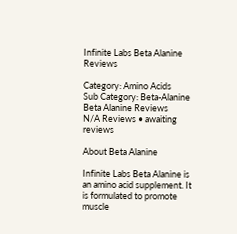Infinite Labs Beta Alanine Reviews

Category: Amino Acids
Sub Category: Beta-Alanine
Beta Alanine Reviews
N/A Reviews • awaiting reviews

About Beta Alanine

Infinite Labs Beta Alanine is an amino acid supplement. It is formulated to promote muscle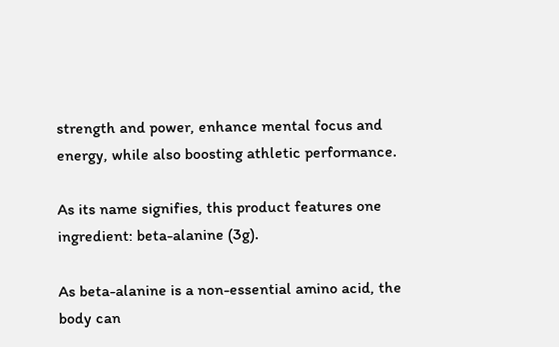strength and power, enhance mental focus and energy, while also boosting athletic performance.

As its name signifies, this product features one ingredient: beta-alanine (3g).

As beta-alanine is a non-essential amino acid, the body can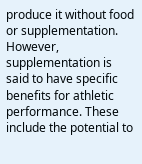produce it without food or supplementation. However, supplementation is said to have specific benefits for athletic performance. These include the potential to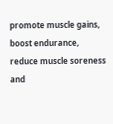promote muscle gains, boost endurance, reduce muscle soreness and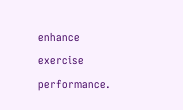enhance exercise performance.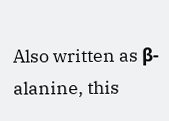Also written as β-alanine, this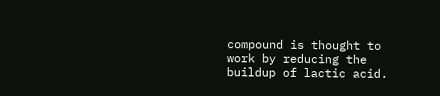compound is thought to work by reducing the buildup of lactic acid.